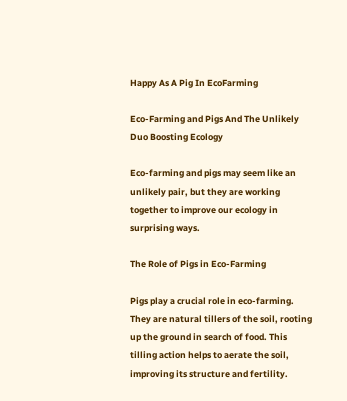Happy As A Pig In EcoFarming

Eco-Farming and Pigs And The Unlikely Duo Boosting Ecology

Eco-farming and pigs may seem like an unlikely pair, but they are working together to improve our ecology in surprising ways.

The Role of Pigs in Eco-Farming

Pigs play a crucial role in eco-farming. They are natural tillers of the soil, rooting up the ground in search of food. This tilling action helps to aerate the soil, improving its structure and fertility.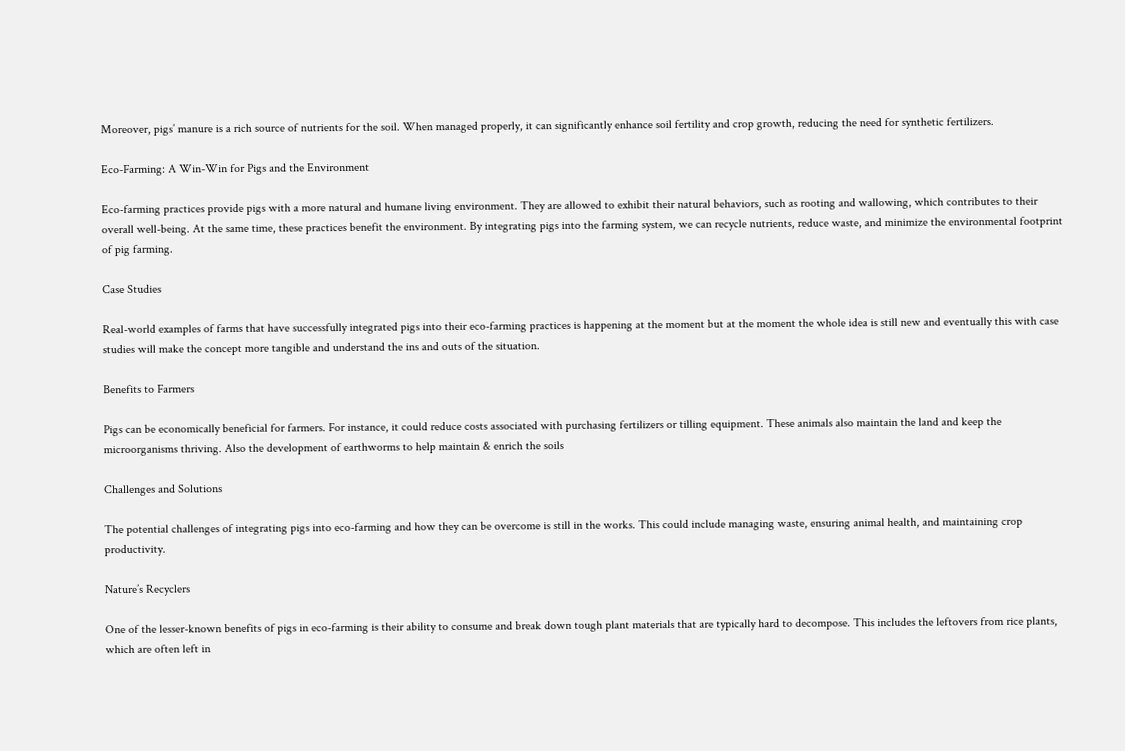Moreover, pigs’ manure is a rich source of nutrients for the soil. When managed properly, it can significantly enhance soil fertility and crop growth, reducing the need for synthetic fertilizers.

Eco-Farming: A Win-Win for Pigs and the Environment

Eco-farming practices provide pigs with a more natural and humane living environment. They are allowed to exhibit their natural behaviors, such as rooting and wallowing, which contributes to their overall well-being. At the same time, these practices benefit the environment. By integrating pigs into the farming system, we can recycle nutrients, reduce waste, and minimize the environmental footprint of pig farming.

Case Studies

Real-world examples of farms that have successfully integrated pigs into their eco-farming practices is happening at the moment but at the moment the whole idea is still new and eventually this with case studies will make the concept more tangible and understand the ins and outs of the situation.

Benefits to Farmers

Pigs can be economically beneficial for farmers. For instance, it could reduce costs associated with purchasing fertilizers or tilling equipment. These animals also maintain the land and keep the microorganisms thriving. Also the development of earthworms to help maintain & enrich the soils

Challenges and Solutions

The potential challenges of integrating pigs into eco-farming and how they can be overcome is still in the works. This could include managing waste, ensuring animal health, and maintaining crop productivity.

Nature’s Recyclers

One of the lesser-known benefits of pigs in eco-farming is their ability to consume and break down tough plant materials that are typically hard to decompose. This includes the leftovers from rice plants, which are often left in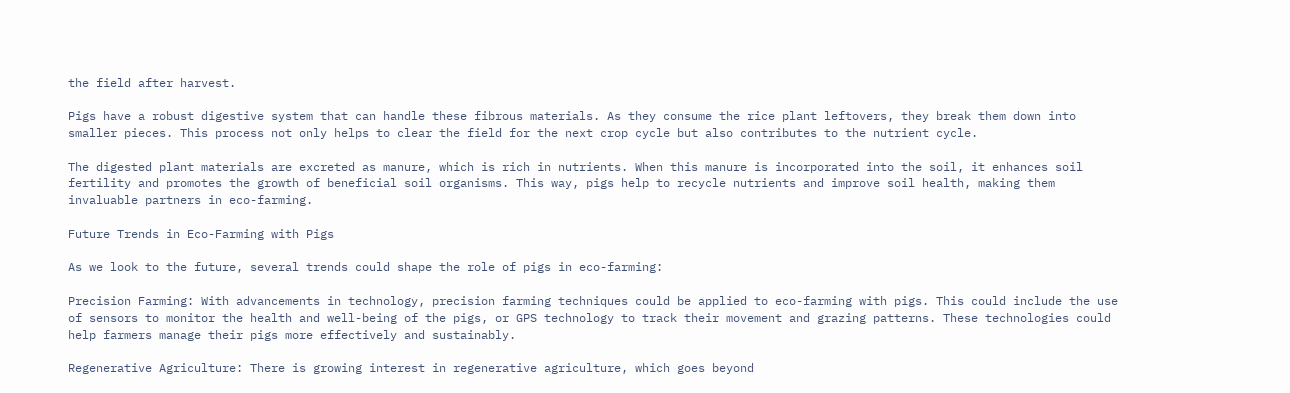the field after harvest.

Pigs have a robust digestive system that can handle these fibrous materials. As they consume the rice plant leftovers, they break them down into smaller pieces. This process not only helps to clear the field for the next crop cycle but also contributes to the nutrient cycle.

The digested plant materials are excreted as manure, which is rich in nutrients. When this manure is incorporated into the soil, it enhances soil fertility and promotes the growth of beneficial soil organisms. This way, pigs help to recycle nutrients and improve soil health, making them invaluable partners in eco-farming.

Future Trends in Eco-Farming with Pigs

As we look to the future, several trends could shape the role of pigs in eco-farming:

Precision Farming: With advancements in technology, precision farming techniques could be applied to eco-farming with pigs. This could include the use of sensors to monitor the health and well-being of the pigs, or GPS technology to track their movement and grazing patterns. These technologies could help farmers manage their pigs more effectively and sustainably.

Regenerative Agriculture: There is growing interest in regenerative agriculture, which goes beyond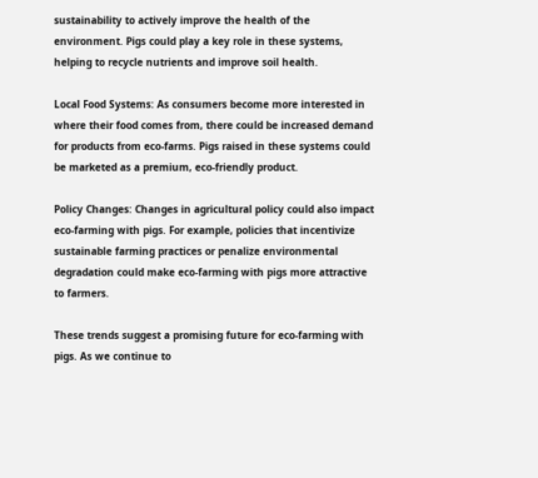sustainability to actively improve the health of the environment. Pigs could play a key role in these systems, helping to recycle nutrients and improve soil health.

Local Food Systems: As consumers become more interested in where their food comes from, there could be increased demand for products from eco-farms. Pigs raised in these systems could be marketed as a premium, eco-friendly product.

Policy Changes: Changes in agricultural policy could also impact eco-farming with pigs. For example, policies that incentivize sustainable farming practices or penalize environmental degradation could make eco-farming with pigs more attractive to farmers.

These trends suggest a promising future for eco-farming with pigs. As we continue to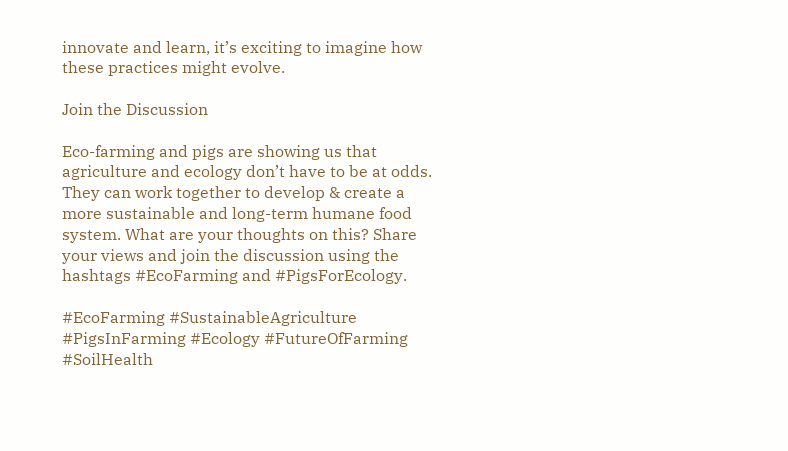innovate and learn, it’s exciting to imagine how these practices might evolve.

Join the Discussion

Eco-farming and pigs are showing us that agriculture and ecology don’t have to be at odds. They can work together to develop & create a more sustainable and long-term humane food system. What are your thoughts on this? Share your views and join the discussion using the hashtags #EcoFarming and #PigsForEcology.

#EcoFarming #SustainableAgriculture #PigsInFarming #Ecology #FutureOfFarming #SoilHealth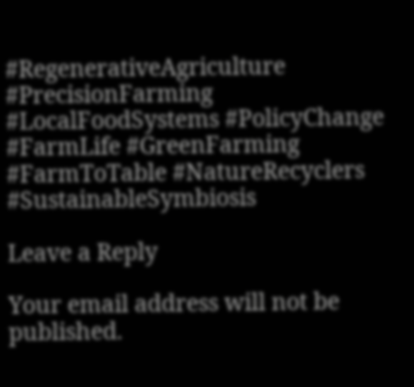#RegenerativeAgriculture #PrecisionFarming #LocalFoodSystems #PolicyChange #FarmLife #GreenFarming #FarmToTable #NatureRecyclers #SustainableSymbiosis

Leave a Reply

Your email address will not be published.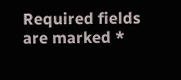Required fields are marked *